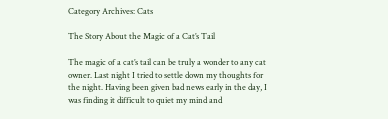Category Archives: Cats

The Story About the Magic of a Cat’s Tail

The magic of a cat’s tail can be truly a wonder to any cat owner. Last night I tried to settle down my thoughts for the night. Having been given bad news early in the day, I was finding it difficult to quiet my mind and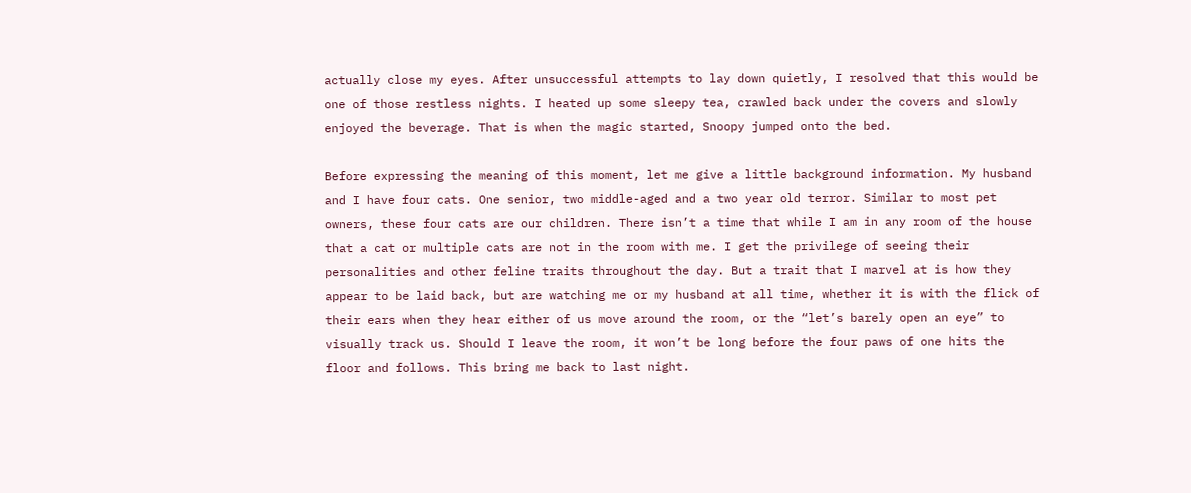actually close my eyes. After unsuccessful attempts to lay down quietly, I resolved that this would be one of those restless nights. I heated up some sleepy tea, crawled back under the covers and slowly enjoyed the beverage. That is when the magic started, Snoopy jumped onto the bed.

Before expressing the meaning of this moment, let me give a little background information. My husband and I have four cats. One senior, two middle-aged and a two year old terror. Similar to most pet owners, these four cats are our children. There isn’t a time that while I am in any room of the house that a cat or multiple cats are not in the room with me. I get the privilege of seeing their personalities and other feline traits throughout the day. But a trait that I marvel at is how they appear to be laid back, but are watching me or my husband at all time, whether it is with the flick of their ears when they hear either of us move around the room, or the “let’s barely open an eye” to visually track us. Should I leave the room, it won’t be long before the four paws of one hits the floor and follows. This bring me back to last night.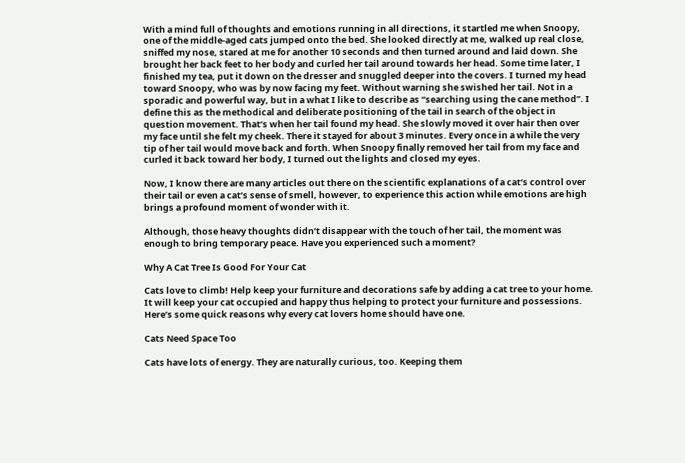With a mind full of thoughts and emotions running in all directions, it startled me when Snoopy, one of the middle-aged cats jumped onto the bed. She looked directly at me, walked up real close, sniffed my nose, stared at me for another 10 seconds and then turned around and laid down. She brought her back feet to her body and curled her tail around towards her head. Some time later, I finished my tea, put it down on the dresser and snuggled deeper into the covers. I turned my head toward Snoopy, who was by now facing my feet. Without warning she swished her tail. Not in a sporadic and powerful way, but in a what I like to describe as “searching using the cane method”. I define this as the methodical and deliberate positioning of the tail in search of the object in question movement. That’s when her tail found my head. She slowly moved it over hair then over my face until she felt my cheek. There it stayed for about 3 minutes. Every once in a while the very tip of her tail would move back and forth. When Snoopy finally removed her tail from my face and curled it back toward her body, I turned out the lights and closed my eyes.

Now, I know there are many articles out there on the scientific explanations of a cat’s control over their tail or even a cat’s sense of smell, however, to experience this action while emotions are high brings a profound moment of wonder with it.

Although, those heavy thoughts didn’t disappear with the touch of her tail, the moment was enough to bring temporary peace. Have you experienced such a moment?

Why A Cat Tree Is Good For Your Cat

Cats love to climb! Help keep your furniture and decorations safe by adding a cat tree to your home. It will keep your cat occupied and happy thus helping to protect your furniture and possessions. Here’s some quick reasons why every cat lovers home should have one.

Cats Need Space Too

Cats have lots of energy. They are naturally curious, too. Keeping them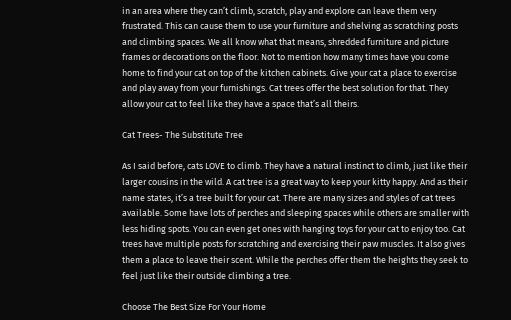in an area where they can’t climb, scratch, play and explore can leave them very frustrated. This can cause them to use your furniture and shelving as scratching posts and climbing spaces. We all know what that means, shredded furniture and picture frames or decorations on the floor. Not to mention how many times have you come home to find your cat on top of the kitchen cabinets. Give your cat a place to exercise and play away from your furnishings. Cat trees offer the best solution for that. They allow your cat to feel like they have a space that’s all theirs.

Cat Trees- The Substitute Tree

As I said before, cats LOVE to climb. They have a natural instinct to climb, just like their larger cousins in the wild. A cat tree is a great way to keep your kitty happy. And as their name states, it’s a tree built for your cat. There are many sizes and styles of cat trees available. Some have lots of perches and sleeping spaces while others are smaller with less hiding spots. You can even get ones with hanging toys for your cat to enjoy too. Cat trees have multiple posts for scratching and exercising their paw muscles. It also gives them a place to leave their scent. While the perches offer them the heights they seek to feel just like their outside climbing a tree.

Choose The Best Size For Your Home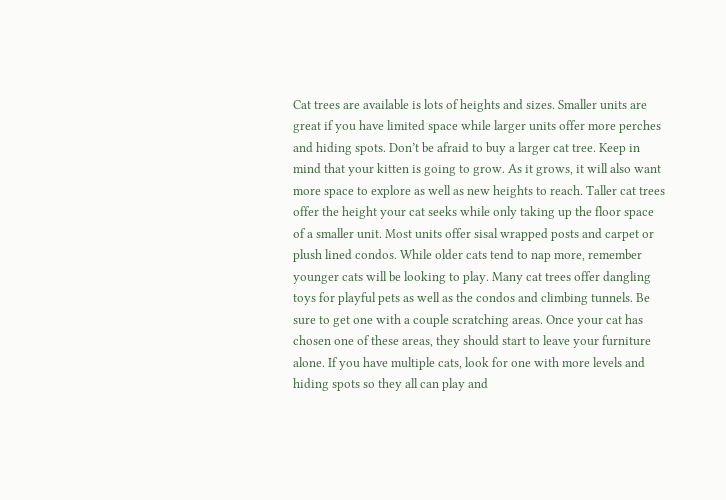Cat trees are available is lots of heights and sizes. Smaller units are great if you have limited space while larger units offer more perches and hiding spots. Don’t be afraid to buy a larger cat tree. Keep in mind that your kitten is going to grow. As it grows, it will also want more space to explore as well as new heights to reach. Taller cat trees offer the height your cat seeks while only taking up the floor space of a smaller unit. Most units offer sisal wrapped posts and carpet or plush lined condos. While older cats tend to nap more, remember younger cats will be looking to play. Many cat trees offer dangling toys for playful pets as well as the condos and climbing tunnels. Be sure to get one with a couple scratching areas. Once your cat has chosen one of these areas, they should start to leave your furniture alone. If you have multiple cats, look for one with more levels and hiding spots so they all can play and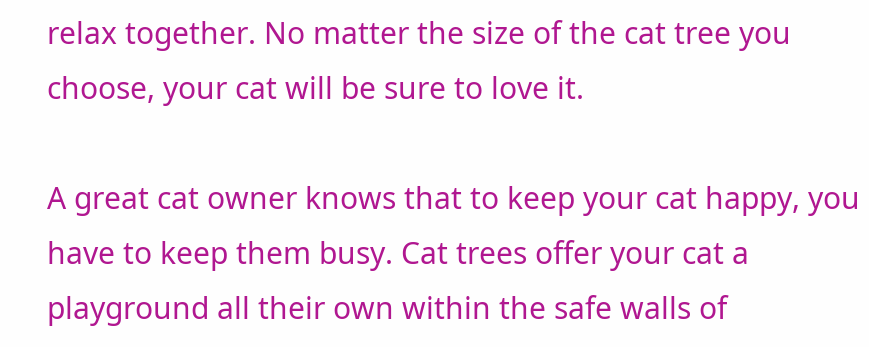relax together. No matter the size of the cat tree you choose, your cat will be sure to love it.

A great cat owner knows that to keep your cat happy, you have to keep them busy. Cat trees offer your cat a playground all their own within the safe walls of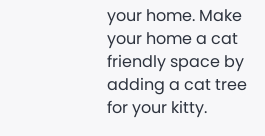your home. Make your home a cat friendly space by adding a cat tree for your kitty.